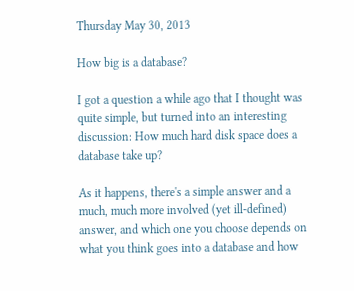Thursday May 30, 2013

How big is a database?

I got a question a while ago that I thought was quite simple, but turned into an interesting discussion: How much hard disk space does a database take up?

As it happens, there's a simple answer and a much, much more involved (yet ill-defined) answer, and which one you choose depends on what you think goes into a database and how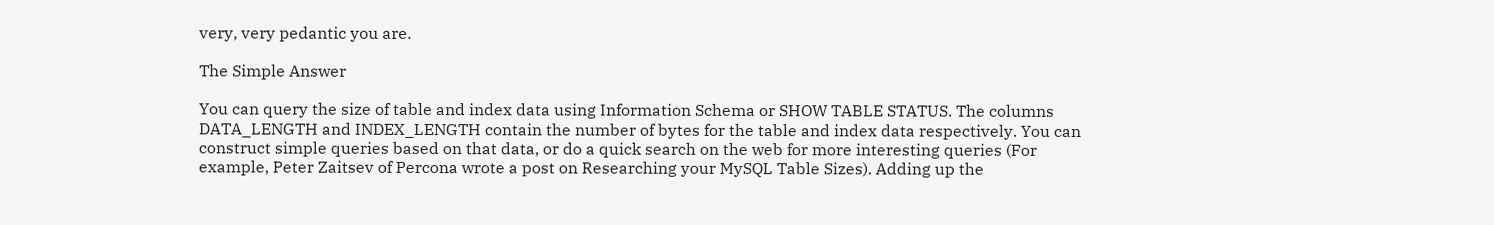very, very pedantic you are.

The Simple Answer

You can query the size of table and index data using Information Schema or SHOW TABLE STATUS. The columns DATA_LENGTH and INDEX_LENGTH contain the number of bytes for the table and index data respectively. You can construct simple queries based on that data, or do a quick search on the web for more interesting queries (For example, Peter Zaitsev of Percona wrote a post on Researching your MySQL Table Sizes). Adding up the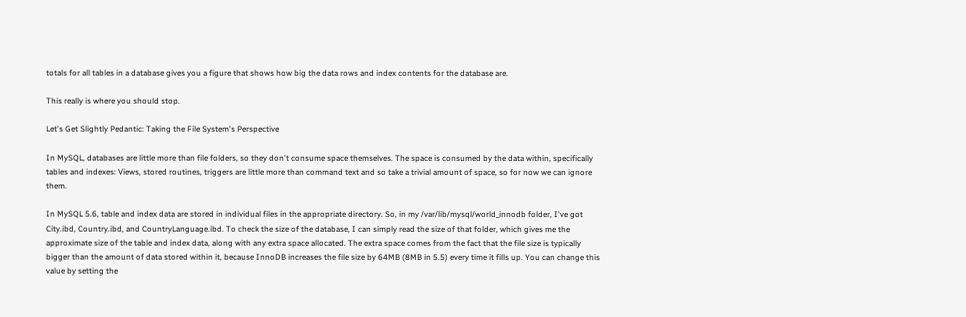totals for all tables in a database gives you a figure that shows how big the data rows and index contents for the database are.

This really is where you should stop.

Let's Get Slightly Pedantic: Taking the File System's Perspective

In MySQL, databases are little more than file folders, so they don't consume space themselves. The space is consumed by the data within, specifically tables and indexes: Views, stored routines, triggers are little more than command text and so take a trivial amount of space, so for now we can ignore them.

In MySQL 5.6, table and index data are stored in individual files in the appropriate directory. So, in my /var/lib/mysql/world_innodb folder, I've got City.ibd, Country.ibd, and CountryLanguage.ibd. To check the size of the database, I can simply read the size of that folder, which gives me the approximate size of the table and index data, along with any extra space allocated. The extra space comes from the fact that the file size is typically bigger than the amount of data stored within it, because InnoDB increases the file size by 64MB (8MB in 5.5) every time it fills up. You can change this value by setting the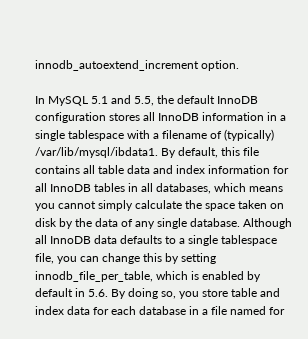innodb_autoextend_increment option.

In MySQL 5.1 and 5.5, the default InnoDB configuration stores all InnoDB information in a single tablespace with a filename of (typically) /var/lib/mysql/ibdata1. By default, this file contains all table data and index information for all InnoDB tables in all databases, which means you cannot simply calculate the space taken on disk by the data of any single database. Although all InnoDB data defaults to a single tablespace file, you can change this by setting innodb_file_per_table, which is enabled by default in 5.6. By doing so, you store table and index data for each database in a file named for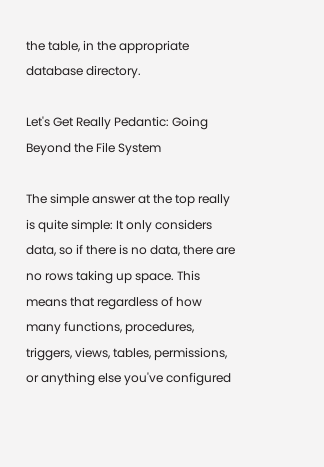the table, in the appropriate database directory.

Let's Get Really Pedantic: Going Beyond the File System

The simple answer at the top really is quite simple: It only considers data, so if there is no data, there are no rows taking up space. This means that regardless of how many functions, procedures, triggers, views, tables, permissions, or anything else you've configured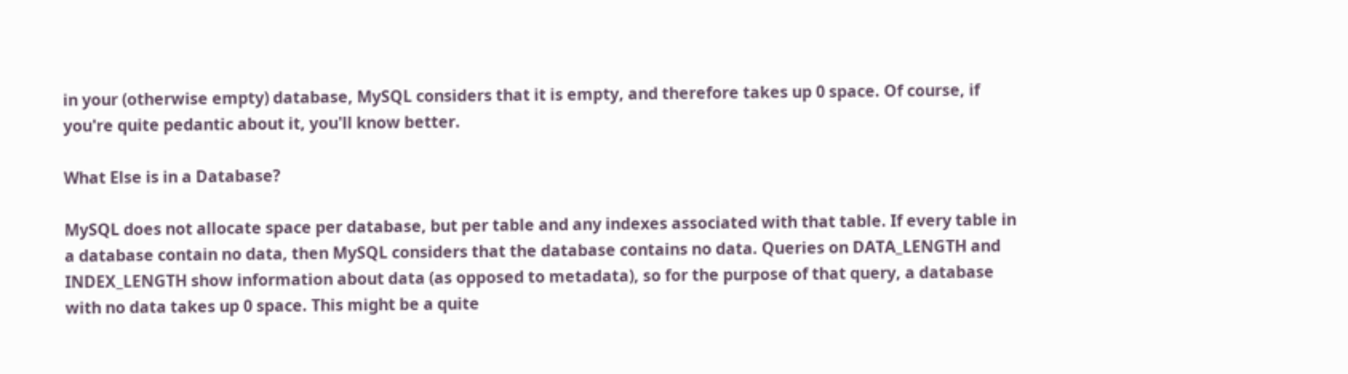in your (otherwise empty) database, MySQL considers that it is empty, and therefore takes up 0 space. Of course, if you're quite pedantic about it, you'll know better.

What Else is in a Database?

MySQL does not allocate space per database, but per table and any indexes associated with that table. If every table in a database contain no data, then MySQL considers that the database contains no data. Queries on DATA_LENGTH and INDEX_LENGTH show information about data (as opposed to metadata), so for the purpose of that query, a database with no data takes up 0 space. This might be a quite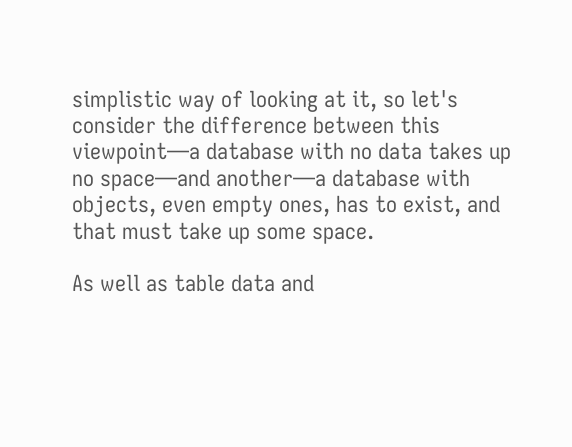simplistic way of looking at it, so let's consider the difference between this viewpoint—a database with no data takes up no space—and another—a database with objects, even empty ones, has to exist, and that must take up some space.

As well as table data and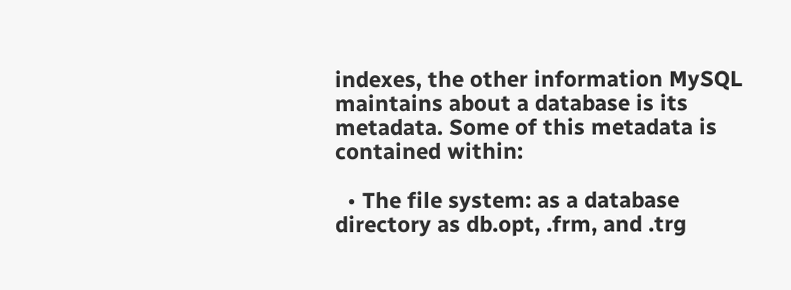indexes, the other information MySQL maintains about a database is its metadata. Some of this metadata is contained within:

  • The file system: as a database directory as db.opt, .frm, and .trg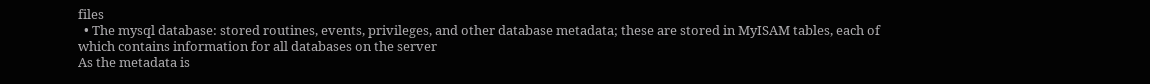files
  • The mysql database: stored routines, events, privileges, and other database metadata; these are stored in MyISAM tables, each of which contains information for all databases on the server
As the metadata is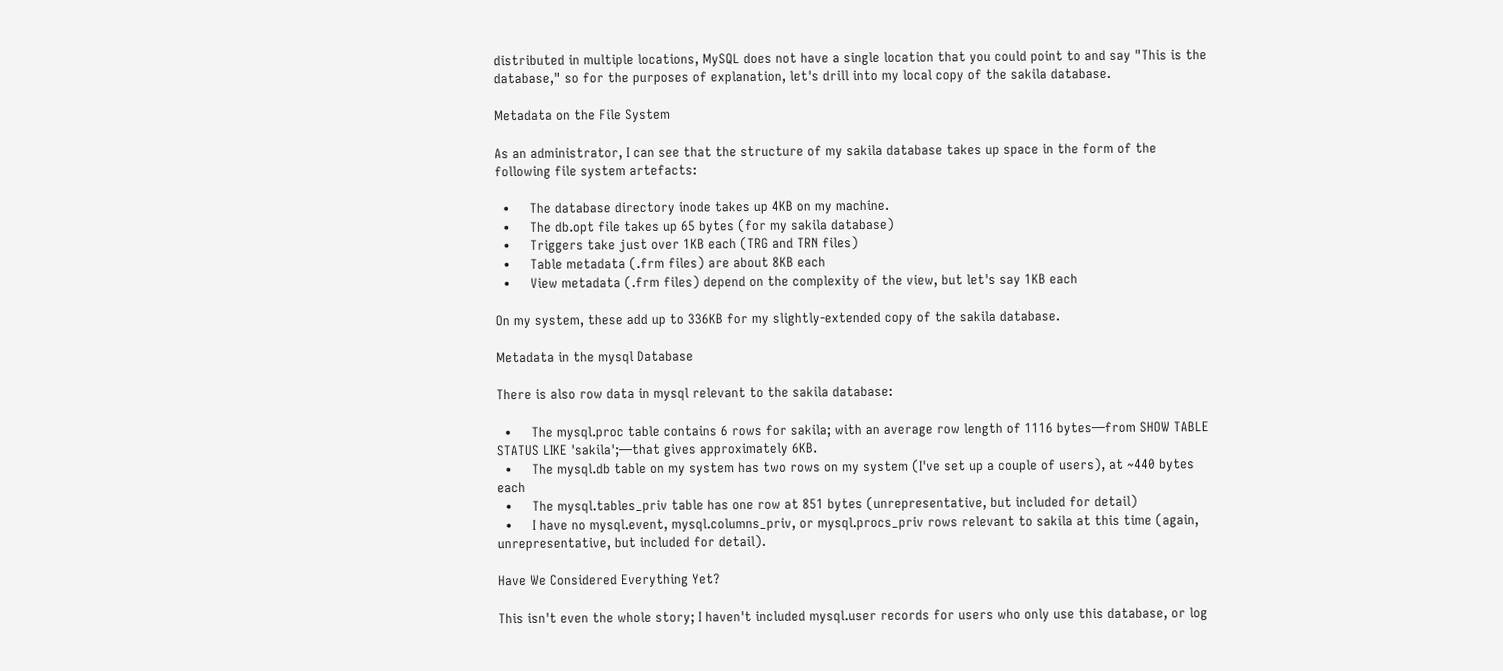distributed in multiple locations, MySQL does not have a single location that you could point to and say "This is the database," so for the purposes of explanation, let's drill into my local copy of the sakila database.

Metadata on the File System

As an administrator, I can see that the structure of my sakila database takes up space in the form of the following file system artefacts:

  •     The database directory inode takes up 4KB on my machine.
  •     The db.opt file takes up 65 bytes (for my sakila database)
  •     Triggers take just over 1KB each (TRG and TRN files)
  •     Table metadata (.frm files) are about 8KB each
  •     View metadata (.frm files) depend on the complexity of the view, but let's say 1KB each

On my system, these add up to 336KB for my slightly-extended copy of the sakila database.

Metadata in the mysql Database

There is also row data in mysql relevant to the sakila database:

  •     The mysql.proc table contains 6 rows for sakila; with an average row length of 1116 bytes—from SHOW TABLE STATUS LIKE 'sakila';—that gives approximately 6KB.
  •     The mysql.db table on my system has two rows on my system (I've set up a couple of users), at ~440 bytes each
  •     The mysql.tables_priv table has one row at 851 bytes (unrepresentative, but included for detail)
  •     I have no mysql.event, mysql.columns_priv, or mysql.procs_priv rows relevant to sakila at this time (again, unrepresentative, but included for detail).

Have We Considered Everything Yet?

This isn't even the whole story; I haven't included mysql.user records for users who only use this database, or log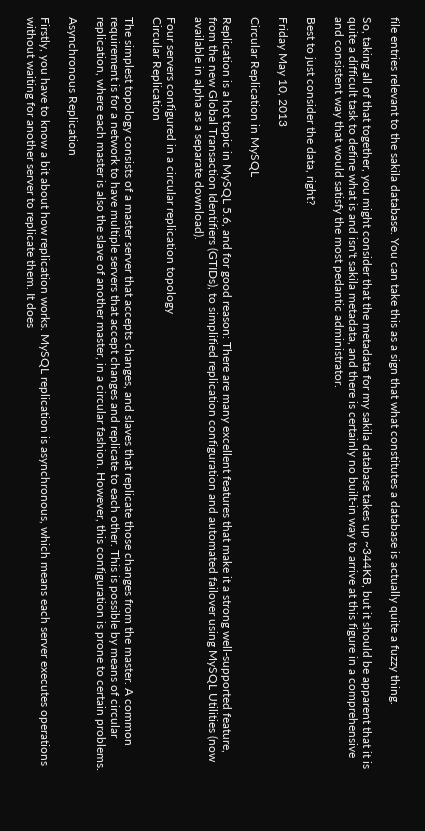file entries relevant to the sakila database. You can take this as a sign that what constitutes a database is actually quite a fuzzy thing.

So, taking all of that together, you might consider that the metadata for my sakila database takes up ~344KB, but it should be apparent that it is quite a difficult task to define what is and isn't sakila metadata, and there is certainly no built-in way to arrive at this figure in a comprehensive and consistent way that would satisfy the most pedantic administrator.

Best to just consider the data, right?

Friday May 10, 2013

Circular Replication in MySQL

Replication is a hot topic in MySQL 5.6, and for good reason: There are many excellent features that make it a strong well-supported feature, from the new Global Transaction Identifiers (GTIDs), to simplified replication configuration and automated failover using MySQL Utilities (now available in alpha as a separate download).

Four servers configured in a circular replication topology
Circular Replication

The simplest topology consists of a master server that accepts changes, and slaves that replicate those changes from the master. A common requirement is for a network to have multiple servers that accept changes and replicate to each other. This is possible by means of circular replication, where each master is also the slave of another master, in a circular fashion. However, this configuration is prone to certain problems.

Asynchronous Replication

Firstly, you have to know a bit about how replication works. MySQL replication is asynchronous, which means each server executes operations without waiting for another server to replicate them. It does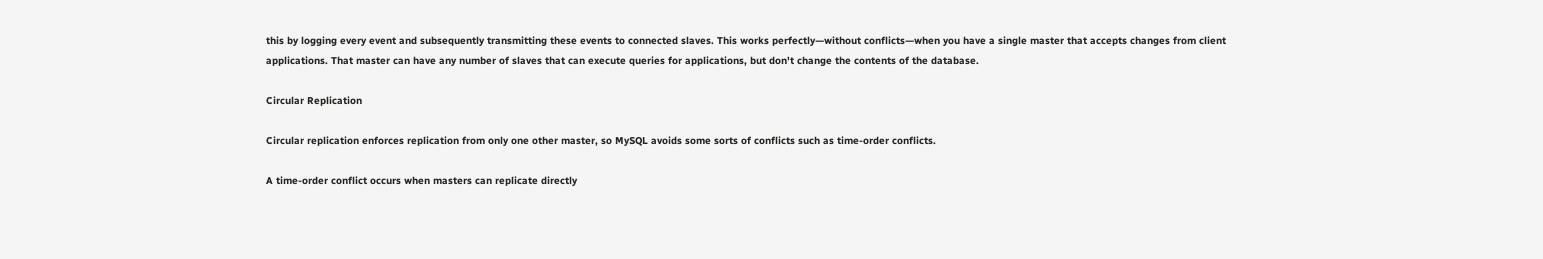this by logging every event and subsequently transmitting these events to connected slaves. This works perfectly—without conflicts—when you have a single master that accepts changes from client applications. That master can have any number of slaves that can execute queries for applications, but don't change the contents of the database.

Circular Replication

Circular replication enforces replication from only one other master, so MySQL avoids some sorts of conflicts such as time-order conflicts.

A time-order conflict occurs when masters can replicate directly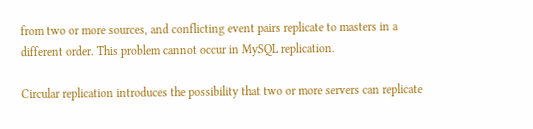from two or more sources, and conflicting event pairs replicate to masters in a different order. This problem cannot occur in MySQL replication.

Circular replication introduces the possibility that two or more servers can replicate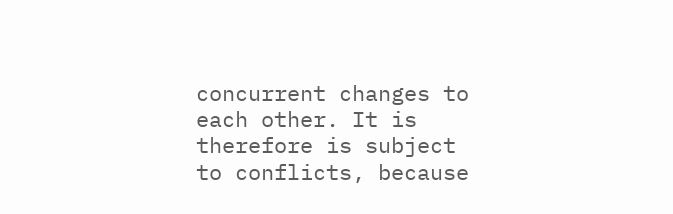concurrent changes to each other. It is therefore is subject to conflicts, because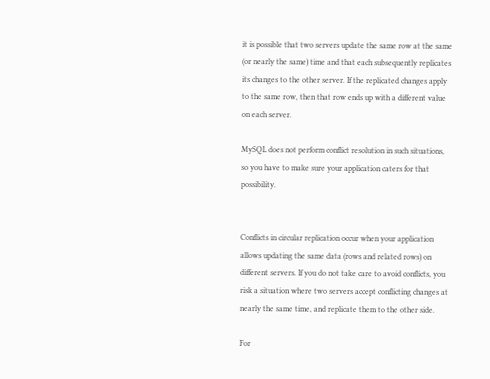it is possible that two servers update the same row at the same (or nearly the same) time and that each subsequently replicates its changes to the other server. If the replicated changes apply to the same row, then that row ends up with a different value on each server.

MySQL does not perform conflict resolution in such situations, so you have to make sure your application caters for that possibility.


Conflicts in circular replication occur when your application allows updating the same data (rows and related rows) on different servers. If you do not take care to avoid conflicts, you risk a situation where two servers accept conflicting changes at nearly the same time, and replicate them to the other side.

For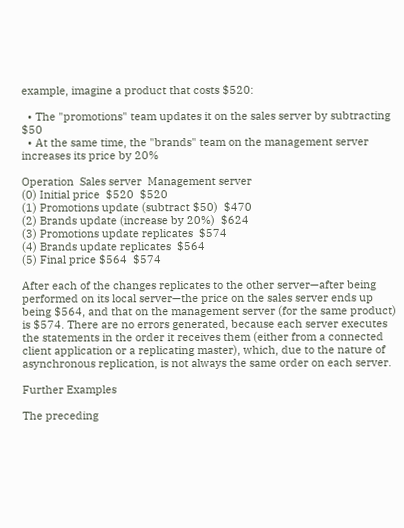example, imagine a product that costs $520:

  • The "promotions" team updates it on the sales server by subtracting $50
  • At the same time, the "brands" team on the management server increases its price by 20%

Operation  Sales server  Management server
(0) Initial price  $520  $520
(1) Promotions update (subtract $50)  $470
(2) Brands update (increase by 20%)  $624
(3) Promotions update replicates  $574
(4) Brands update replicates  $564
(5) Final price $564  $574

After each of the changes replicates to the other server—after being performed on its local server—the price on the sales server ends up being $564, and that on the management server (for the same product) is $574. There are no errors generated, because each server executes the statements in the order it receives them (either from a connected client application or a replicating master), which, due to the nature of asynchronous replication, is not always the same order on each server.

Further Examples

The preceding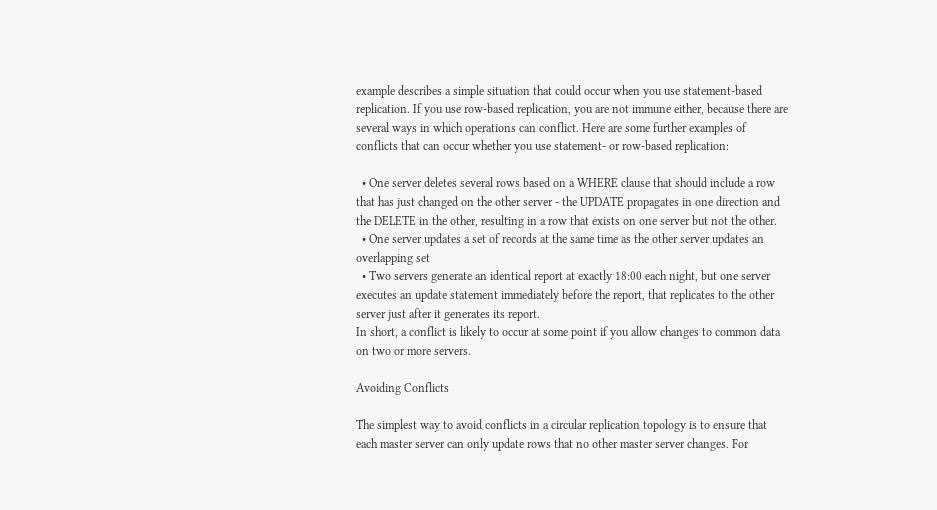example describes a simple situation that could occur when you use statement-based replication. If you use row-based replication, you are not immune either, because there are several ways in which operations can conflict. Here are some further examples of conflicts that can occur whether you use statement- or row-based replication:

  • One server deletes several rows based on a WHERE clause that should include a row that has just changed on the other server - the UPDATE propagates in one direction and the DELETE in the other, resulting in a row that exists on one server but not the other.
  • One server updates a set of records at the same time as the other server updates an overlapping set
  • Two servers generate an identical report at exactly 18:00 each night, but one server executes an update statement immediately before the report, that replicates to the other server just after it generates its report.
In short, a conflict is likely to occur at some point if you allow changes to common data on two or more servers.

Avoiding Conflicts

The simplest way to avoid conflicts in a circular replication topology is to ensure that each master server can only update rows that no other master server changes. For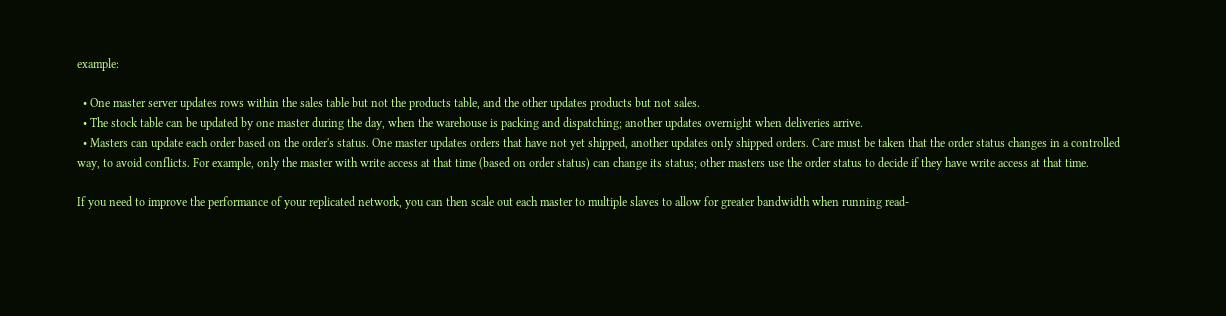example:

  • One master server updates rows within the sales table but not the products table, and the other updates products but not sales.
  • The stock table can be updated by one master during the day, when the warehouse is packing and dispatching; another updates overnight when deliveries arrive.
  • Masters can update each order based on the order's status. One master updates orders that have not yet shipped, another updates only shipped orders. Care must be taken that the order status changes in a controlled way, to avoid conflicts. For example, only the master with write access at that time (based on order status) can change its status; other masters use the order status to decide if they have write access at that time.

If you need to improve the performance of your replicated network, you can then scale out each master to multiple slaves to allow for greater bandwidth when running read-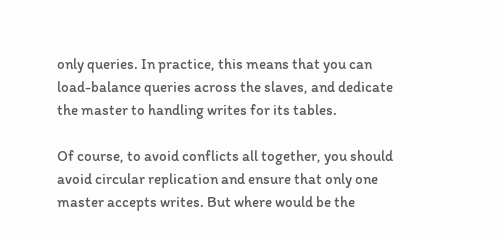only queries. In practice, this means that you can load-balance queries across the slaves, and dedicate the master to handling writes for its tables.

Of course, to avoid conflicts all together, you should avoid circular replication and ensure that only one master accepts writes. But where would be the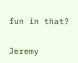fun in that?


Jeremy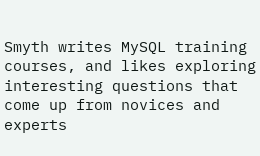Smyth writes MySQL training courses, and likes exploring interesting questions that come up from novices and experts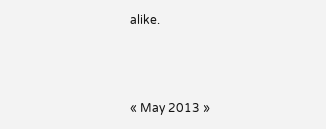alike.



« May 2013 »